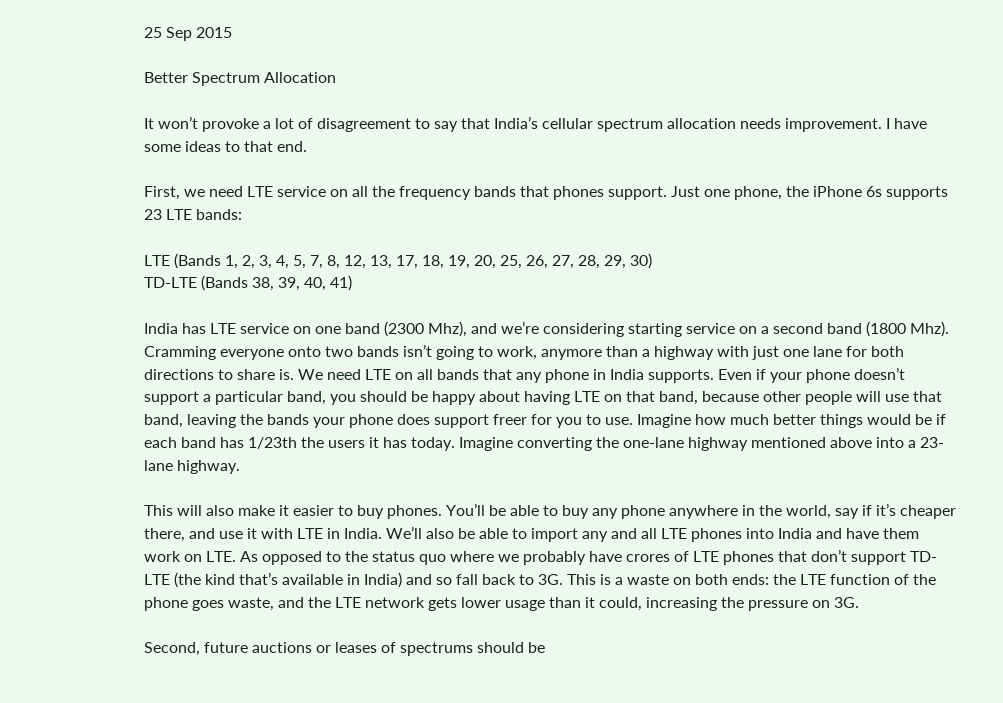25 Sep 2015

Better Spectrum Allocation

It won’t provoke a lot of disagreement to say that India’s cellular spectrum allocation needs improvement. I have some ideas to that end.

First, we need LTE service on all the frequency bands that phones support. Just one phone, the iPhone 6s supports 23 LTE bands:

LTE (Bands 1, 2, 3, 4, 5, 7, 8, 12, 13, 17, 18, 19, 20, 25, 26, 27, 28, 29, 30)
TD-LTE (Bands 38, 39, 40, 41)

India has LTE service on one band (2300 Mhz), and we’re considering starting service on a second band (1800 Mhz). Cramming everyone onto two bands isn’t going to work, anymore than a highway with just one lane for both directions to share is. We need LTE on all bands that any phone in India supports. Even if your phone doesn’t support a particular band, you should be happy about having LTE on that band, because other people will use that band, leaving the bands your phone does support freer for you to use. Imagine how much better things would be if each band has 1/23th the users it has today. Imagine converting the one-lane highway mentioned above into a 23-lane highway.

This will also make it easier to buy phones. You’ll be able to buy any phone anywhere in the world, say if it’s cheaper there, and use it with LTE in India. We’ll also be able to import any and all LTE phones into India and have them work on LTE. As opposed to the status quo where we probably have crores of LTE phones that don’t support TD-LTE (the kind that’s available in India) and so fall back to 3G. This is a waste on both ends: the LTE function of the phone goes waste, and the LTE network gets lower usage than it could, increasing the pressure on 3G.

Second, future auctions or leases of spectrums should be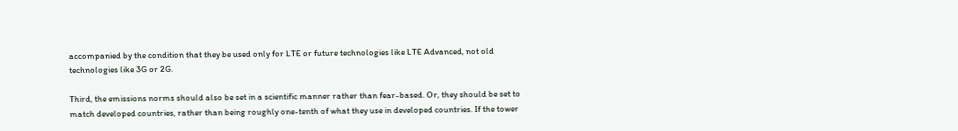accompanied by the condition that they be used only for LTE or future technologies like LTE Advanced, not old technologies like 3G or 2G.

Third, the emissions norms should also be set in a scientific manner rather than fear-based. Or, they should be set to match developed countries, rather than being roughly one-tenth of what they use in developed countries. If the tower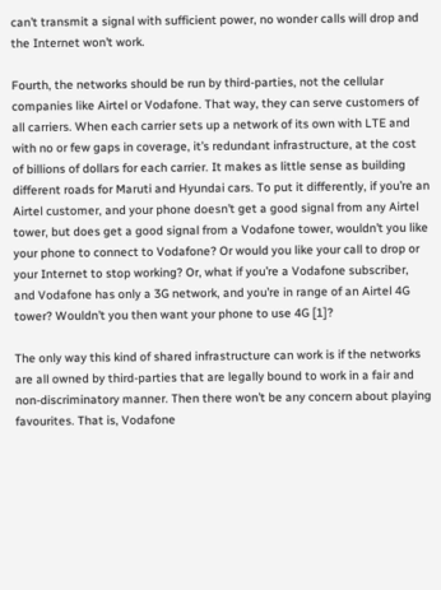can’t transmit a signal with sufficient power, no wonder calls will drop and the Internet won’t work.

Fourth, the networks should be run by third-parties, not the cellular companies like Airtel or Vodafone. That way, they can serve customers of all carriers. When each carrier sets up a network of its own with LTE and with no or few gaps in coverage, it’s redundant infrastructure, at the cost of billions of dollars for each carrier. It makes as little sense as building different roads for Maruti and Hyundai cars. To put it differently, if you’re an Airtel customer, and your phone doesn’t get a good signal from any Airtel tower, but does get a good signal from a Vodafone tower, wouldn’t you like your phone to connect to Vodafone? Or would you like your call to drop or your Internet to stop working? Or, what if you’re a Vodafone subscriber, and Vodafone has only a 3G network, and you’re in range of an Airtel 4G tower? Wouldn’t you then want your phone to use 4G [1]?

The only way this kind of shared infrastructure can work is if the networks are all owned by third-parties that are legally bound to work in a fair and non-discriminatory manner. Then there won’t be any concern about playing favourites. That is, Vodafone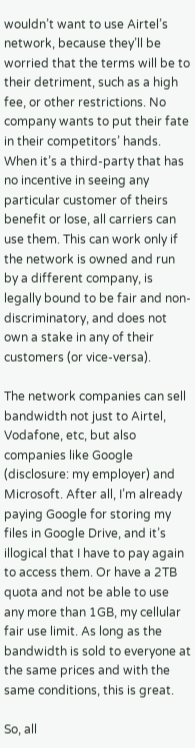wouldn’t want to use Airtel’s network, because they’ll be worried that the terms will be to their detriment, such as a high fee, or other restrictions. No company wants to put their fate in their competitors’ hands. When it’s a third-party that has no incentive in seeing any particular customer of theirs benefit or lose, all carriers can use them. This can work only if the network is owned and run by a different company, is legally bound to be fair and non-discriminatory, and does not own a stake in any of their customers (or vice-versa).

The network companies can sell bandwidth not just to Airtel, Vodafone, etc, but also companies like Google (disclosure: my employer) and Microsoft. After all, I’m already paying Google for storing my files in Google Drive, and it’s illogical that I have to pay again to access them. Or have a 2TB quota and not be able to use any more than 1GB, my cellular fair use limit. As long as the bandwidth is sold to everyone at the same prices and with the same conditions, this is great.

So, all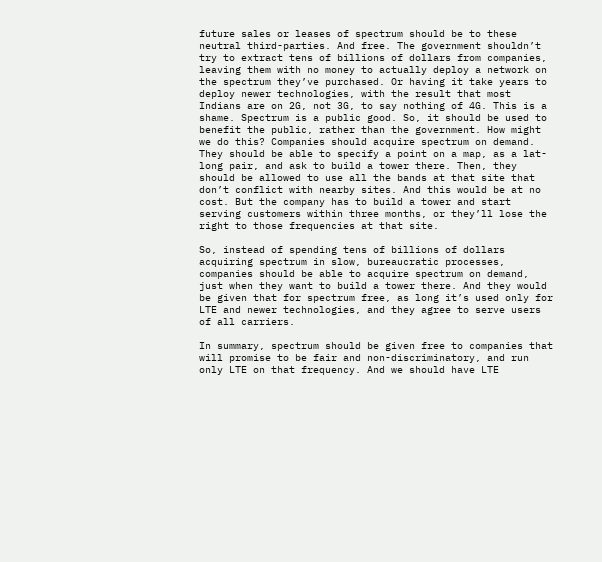future sales or leases of spectrum should be to these neutral third-parties. And free. The government shouldn’t try to extract tens of billions of dollars from companies, leaving them with no money to actually deploy a network on the spectrum they’ve purchased. Or having it take years to deploy newer technologies, with the result that most Indians are on 2G, not 3G, to say nothing of 4G. This is a shame. Spectrum is a public good. So, it should be used to benefit the public, rather than the government. How might we do this? Companies should acquire spectrum on demand. They should be able to specify a point on a map, as a lat-long pair, and ask to build a tower there. Then, they should be allowed to use all the bands at that site that don’t conflict with nearby sites. And this would be at no cost. But the company has to build a tower and start serving customers within three months, or they’ll lose the right to those frequencies at that site.

So, instead of spending tens of billions of dollars acquiring spectrum in slow, bureaucratic processes, companies should be able to acquire spectrum on demand, just when they want to build a tower there. And they would be given that for spectrum free, as long it’s used only for LTE and newer technologies, and they agree to serve users of all carriers.

In summary, spectrum should be given free to companies that will promise to be fair and non-discriminatory, and run only LTE on that frequency. And we should have LTE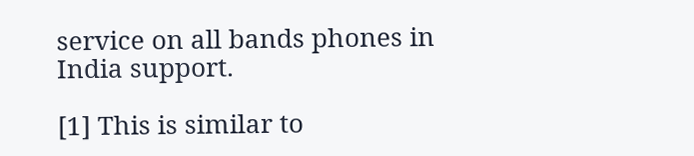service on all bands phones in India support.

[1] This is similar to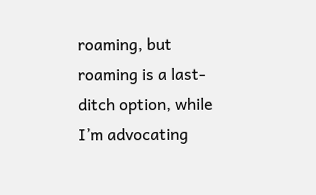roaming, but roaming is a last-ditch option, while I’m advocating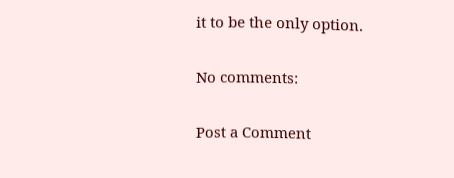it to be the only option.

No comments:

Post a Comment